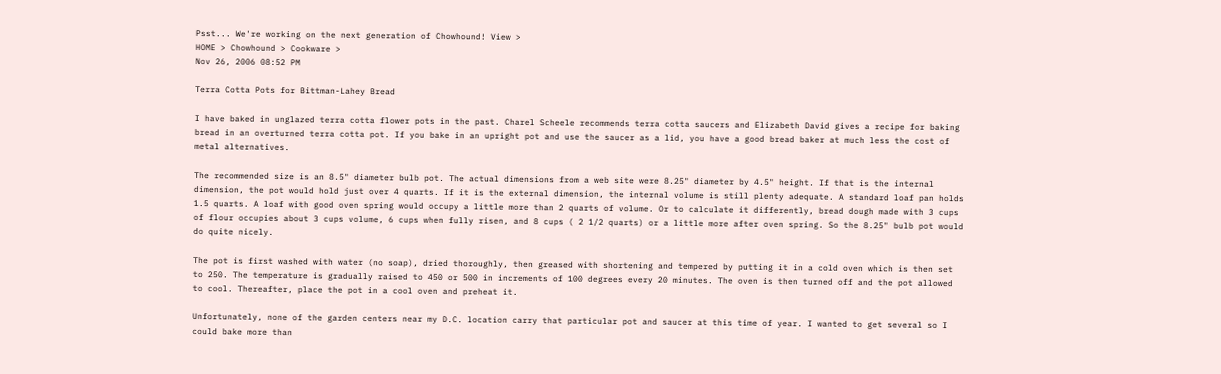Psst... We're working on the next generation of Chowhound! View >
HOME > Chowhound > Cookware >
Nov 26, 2006 08:52 PM

Terra Cotta Pots for Bittman-Lahey Bread

I have baked in unglazed terra cotta flower pots in the past. Charel Scheele recommends terra cotta saucers and Elizabeth David gives a recipe for baking bread in an overturned terra cotta pot. If you bake in an upright pot and use the saucer as a lid, you have a good bread baker at much less the cost of metal alternatives.

The recommended size is an 8.5" diameter bulb pot. The actual dimensions from a web site were 8.25" diameter by 4.5" height. If that is the internal dimension, the pot would hold just over 4 quarts. If it is the external dimension, the internal volume is still plenty adequate. A standard loaf pan holds 1.5 quarts. A loaf with good oven spring would occupy a little more than 2 quarts of volume. Or to calculate it differently, bread dough made with 3 cups of flour occupies about 3 cups volume, 6 cups when fully risen, and 8 cups ( 2 1/2 quarts) or a little more after oven spring. So the 8.25" bulb pot would do quite nicely.

The pot is first washed with water (no soap), dried thoroughly, then greased with shortening and tempered by putting it in a cold oven which is then set to 250. The temperature is gradually raised to 450 or 500 in increments of 100 degrees every 20 minutes. The oven is then turned off and the pot allowed to cool. Thereafter, place the pot in a cool oven and preheat it.

Unfortunately, none of the garden centers near my D.C. location carry that particular pot and saucer at this time of year. I wanted to get several so I could bake more than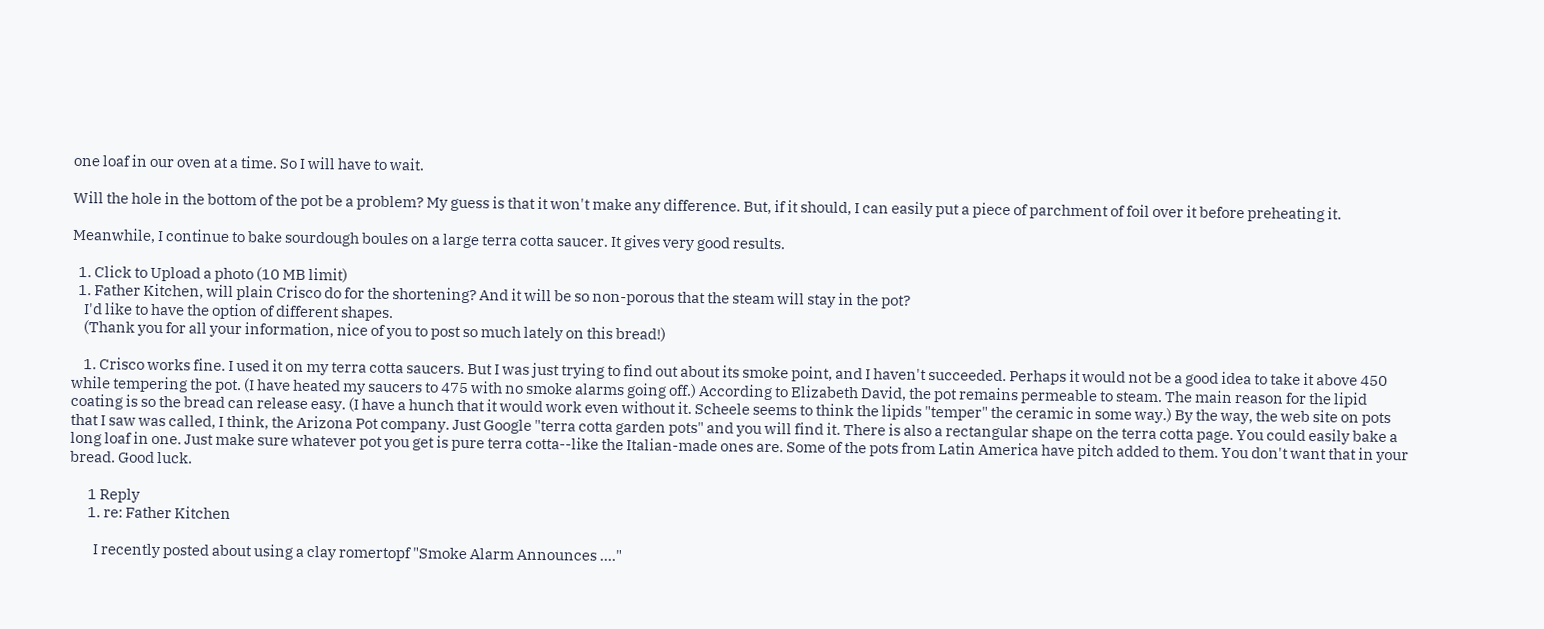one loaf in our oven at a time. So I will have to wait.

Will the hole in the bottom of the pot be a problem? My guess is that it won't make any difference. But, if it should, I can easily put a piece of parchment of foil over it before preheating it.

Meanwhile, I continue to bake sourdough boules on a large terra cotta saucer. It gives very good results.

  1. Click to Upload a photo (10 MB limit)
  1. Father Kitchen, will plain Crisco do for the shortening? And it will be so non-porous that the steam will stay in the pot?
    I'd like to have the option of different shapes.
    (Thank you for all your information, nice of you to post so much lately on this bread!)

    1. Crisco works fine. I used it on my terra cotta saucers. But I was just trying to find out about its smoke point, and I haven't succeeded. Perhaps it would not be a good idea to take it above 450 while tempering the pot. (I have heated my saucers to 475 with no smoke alarms going off.) According to Elizabeth David, the pot remains permeable to steam. The main reason for the lipid coating is so the bread can release easy. (I have a hunch that it would work even without it. Scheele seems to think the lipids "temper" the ceramic in some way.) By the way, the web site on pots that I saw was called, I think, the Arizona Pot company. Just Google "terra cotta garden pots" and you will find it. There is also a rectangular shape on the terra cotta page. You could easily bake a long loaf in one. Just make sure whatever pot you get is pure terra cotta--like the Italian-made ones are. Some of the pots from Latin America have pitch added to them. You don't want that in your bread. Good luck.

      1 Reply
      1. re: Father Kitchen

        I recently posted about using a clay romertopf "Smoke Alarm Announces ...."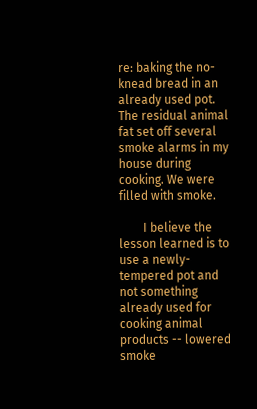re: baking the no-knead bread in an already used pot. The residual animal fat set off several smoke alarms in my house during cooking. We were filled with smoke.

        I believe the lesson learned is to use a newly-tempered pot and not something already used for cooking animal products -- lowered smoke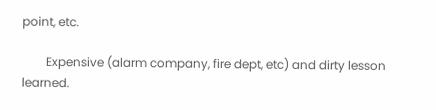point, etc.

        Expensive (alarm company, fire dept, etc) and dirty lesson learned.